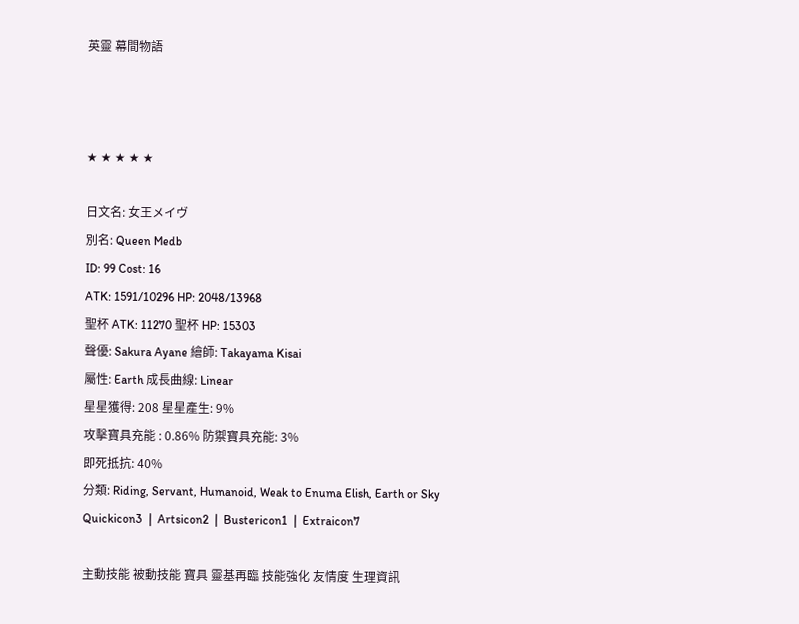英靈 幕間物語



★ ★ ★ ★ ★

日文名: 女王メイヴ
別名: Queen Medb
ID: 99 Cost: 16
ATK: 1591/10296 HP: 2048/13968
聖杯 ATK: 11270 聖杯 HP: 15303
聲優: Sakura Ayane 繪師: Takayama Kisai
屬性: Earth 成長曲線: Linear
星星獲得: 208 星星產生: 9%
攻擊寶具充能 : 0.86% 防禦寶具充能: 3%
即死抵抗: 40%
分類: Riding, Servant, Humanoid, Weak to Enuma Elish, Earth or Sky
Quickicon3  |  Artsicon2  |  Bustericon1  |  Extraicon7

主動技能 被動技能 寶具 靈基再臨 技能強化 友情度 生理資訊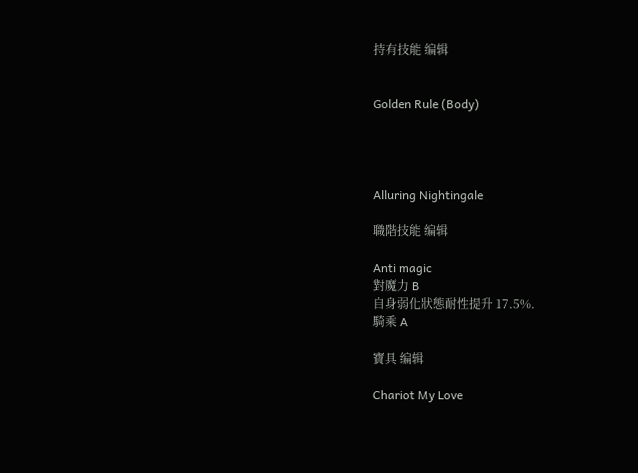持有技能 编辑


Golden Rule (Body)




Alluring Nightingale

職階技能 编辑

Anti magic
對魔力 B
自身弱化狀態耐性提升 17.5%.
騎乘 A

寶具 编辑

Chariot My Love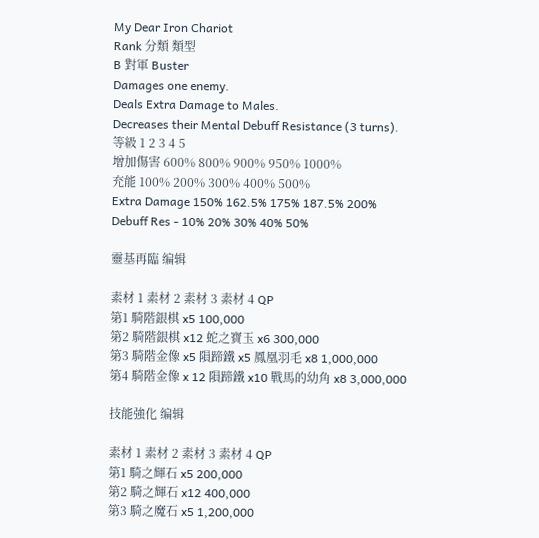My Dear Iron Chariot
Rank 分類 類型
B 對軍 Buster
Damages one enemy.
Deals Extra Damage to Males.
Decreases their Mental Debuff Resistance (3 turns).
等級 1 2 3 4 5
增加傷害 600% 800% 900% 950% 1000%
充能 100% 200% 300% 400% 500%
Extra Damage 150% 162.5% 175% 187.5% 200%
Debuff Res - 10% 20% 30% 40% 50%

靈基再臨 编辑

素材 1 素材 2 素材 3 素材 4 QP
第1 騎階銀棋 x5 100,000
第2 騎階銀棋 x12 蛇之寶玉 x6 300,000
第3 騎階金像 x5 隕蹄鐵 x5 鳳凰羽毛 x8 1,000,000
第4 騎階金像 x 12 隕蹄鐵 x10 戰馬的幼角 x8 3,000,000

技能強化 编辑

素材 1 素材 2 素材 3 素材 4 QP
第1 騎之輝石 x5 200,000
第2 騎之輝石 x12 400,000
第3 騎之魔石 x5 1,200,000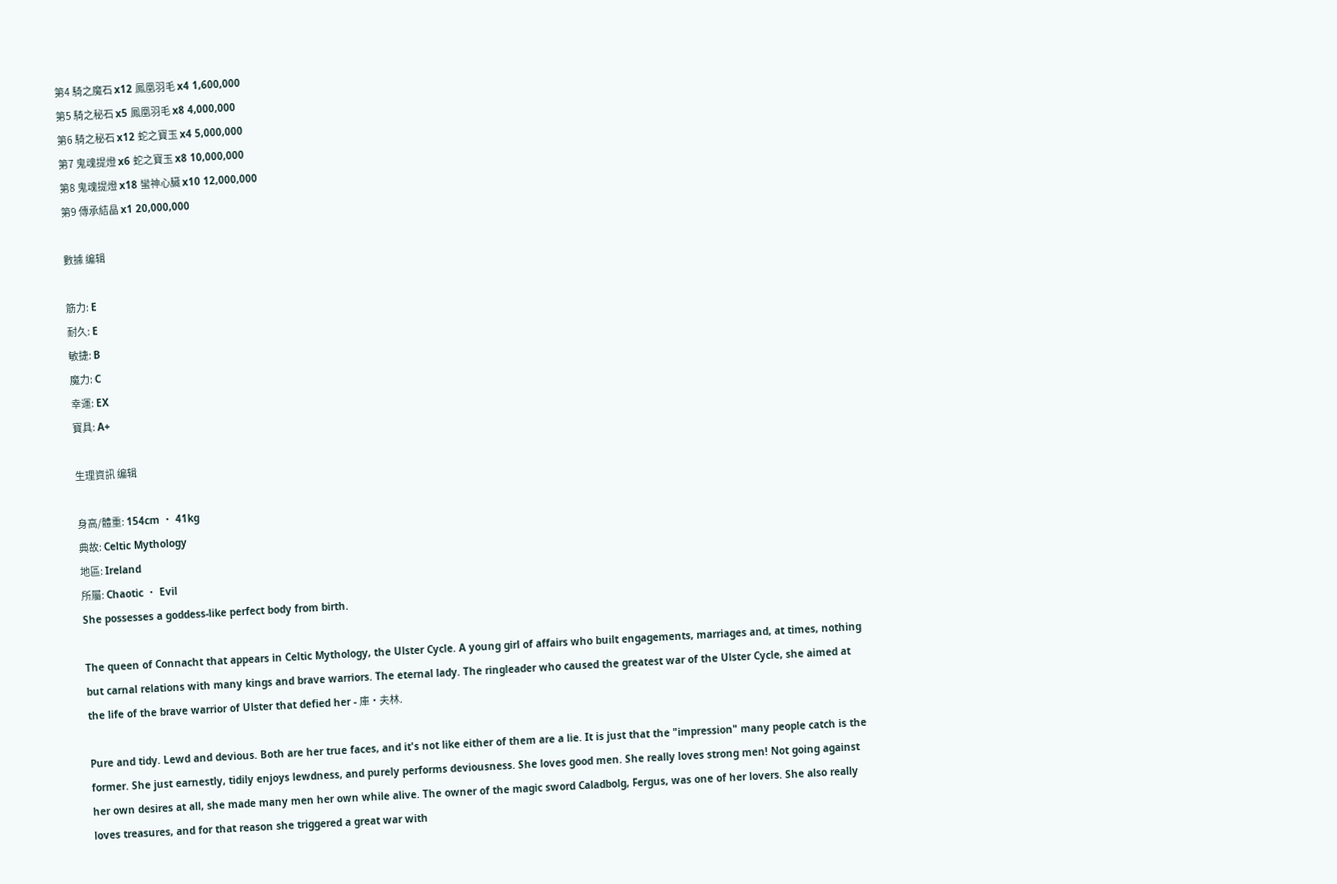第4 騎之魔石 x12 鳳凰羽毛 x4 1,600,000
第5 騎之秘石 x5 鳳凰羽毛 x8 4,000,000
第6 騎之秘石 x12 蛇之寶玉 x4 5,000,000
第7 鬼魂提燈 x6 蛇之寶玉 x8 10,000,000
第8 鬼魂提燈 x18 蠻神心臟 x10 12,000,000
第9 傳承結晶 x1 20,000,000

數據 编辑

筋力: E
耐久: E
敏捷: B
魔力: C
幸運: EX
寶具: A+

生理資訊 编辑

身高/體重: 154cm ・ 41kg
典故: Celtic Mythology
地區: Ireland
所屬: Chaotic ・ Evil
She possesses a goddess-like perfect body from birth.

The queen of Connacht that appears in Celtic Mythology, the Ulster Cycle. A young girl of affairs who built engagements, marriages and, at times, nothing but carnal relations with many kings and brave warriors. The eternal lady. The ringleader who caused the greatest war of the Ulster Cycle, she aimed at the life of the brave warrior of Ulster that defied her - 庫・夫林.

Pure and tidy. Lewd and devious. Both are her true faces, and it's not like either of them are a lie. It is just that the "impression" many people catch is the former. She just earnestly, tidily enjoys lewdness, and purely performs deviousness. She loves good men. She really loves strong men! Not going against her own desires at all, she made many men her own while alive. The owner of the magic sword Caladbolg, Fergus, was one of her lovers. She also really loves treasures, and for that reason she triggered a great war with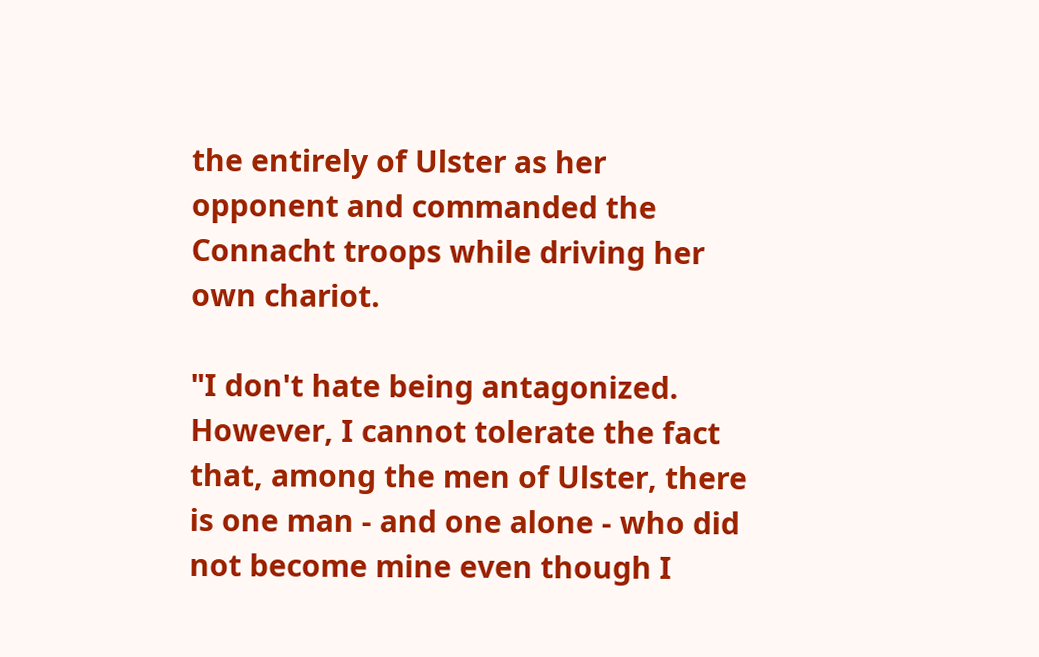the entirely of Ulster as her opponent and commanded the Connacht troops while driving her own chariot.

"I don't hate being antagonized. However, I cannot tolerate the fact that, among the men of Ulster, there is one man - and one alone - who did not become mine even though I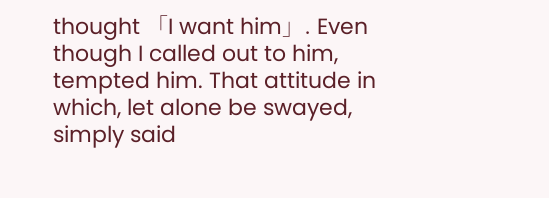thought 「I want him」. Even though I called out to him, tempted him. That attitude in which, let alone be swayed, simply said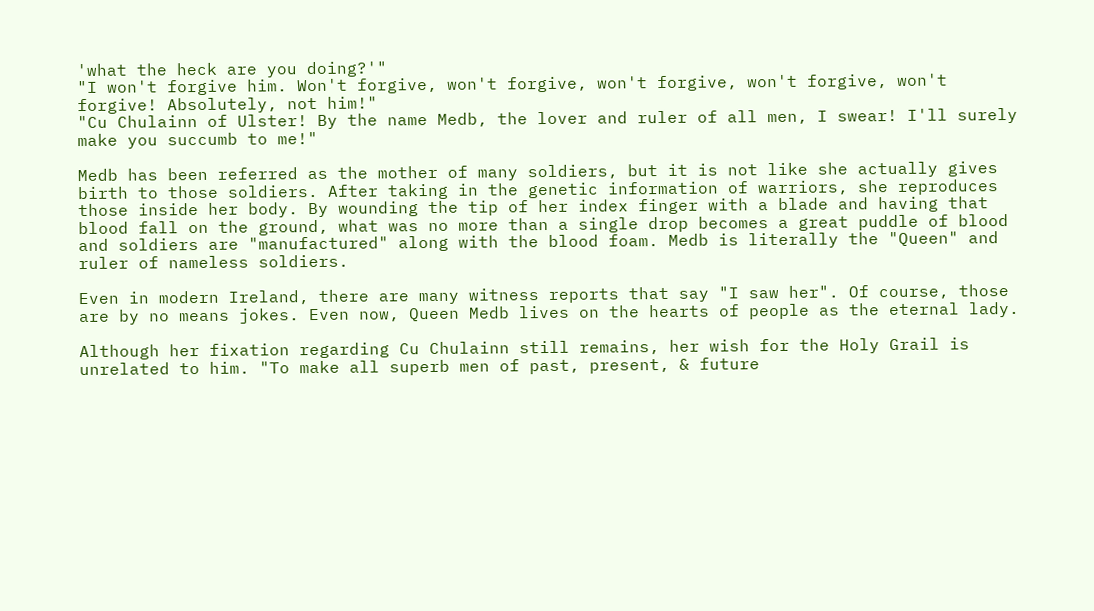'what the heck are you doing?'"
"I won't forgive him. Won't forgive, won't forgive, won't forgive, won't forgive, won't forgive! Absolutely, not him!"
"Cu Chulainn of Ulster! By the name Medb, the lover and ruler of all men, I swear! I'll surely make you succumb to me!"

Medb has been referred as the mother of many soldiers, but it is not like she actually gives birth to those soldiers. After taking in the genetic information of warriors, she reproduces those inside her body. By wounding the tip of her index finger with a blade and having that blood fall on the ground, what was no more than a single drop becomes a great puddle of blood and soldiers are "manufactured" along with the blood foam. Medb is literally the "Queen" and ruler of nameless soldiers.

Even in modern Ireland, there are many witness reports that say "I saw her". Of course, those are by no means jokes. Even now, Queen Medb lives on the hearts of people as the eternal lady.

Although her fixation regarding Cu Chulainn still remains, her wish for the Holy Grail is unrelated to him. "To make all superb men of past, present, & future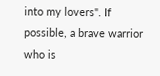into my lovers". If possible, a brave warrior who is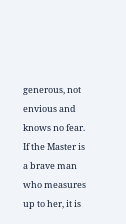generous, not envious and knows no fear. If the Master is a brave man who measures up to her, it is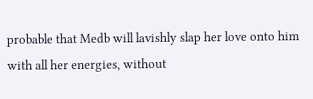probable that Medb will lavishly slap her love onto him with all her energies, without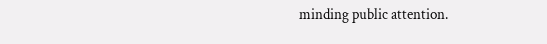minding public attention.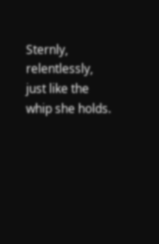Sternly, relentlessly, just like the whip she holds.